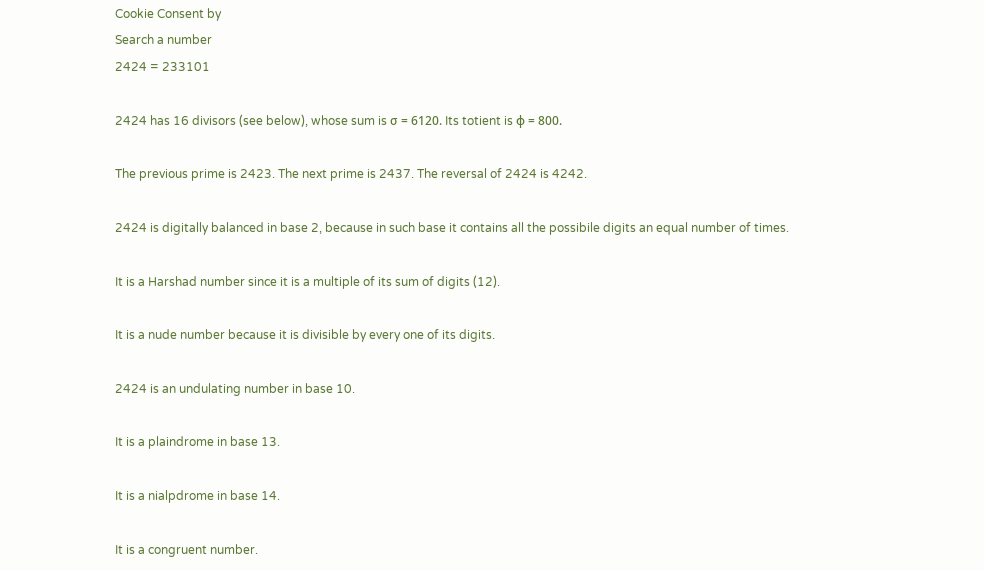Cookie Consent by
Search a number
2424 = 233101

2424 has 16 divisors (see below), whose sum is σ = 6120. Its totient is φ = 800.

The previous prime is 2423. The next prime is 2437. The reversal of 2424 is 4242.

2424 is digitally balanced in base 2, because in such base it contains all the possibile digits an equal number of times.

It is a Harshad number since it is a multiple of its sum of digits (12).

It is a nude number because it is divisible by every one of its digits.

2424 is an undulating number in base 10.

It is a plaindrome in base 13.

It is a nialpdrome in base 14.

It is a congruent number.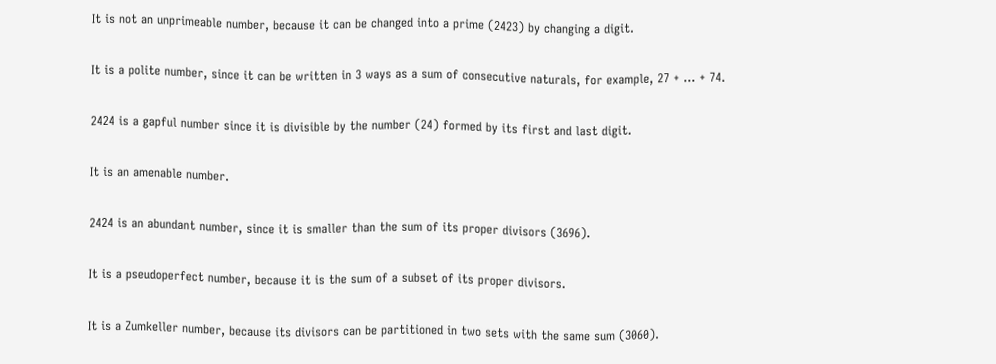It is not an unprimeable number, because it can be changed into a prime (2423) by changing a digit.

It is a polite number, since it can be written in 3 ways as a sum of consecutive naturals, for example, 27 + ... + 74.

2424 is a gapful number since it is divisible by the number (24) formed by its first and last digit.

It is an amenable number.

2424 is an abundant number, since it is smaller than the sum of its proper divisors (3696).

It is a pseudoperfect number, because it is the sum of a subset of its proper divisors.

It is a Zumkeller number, because its divisors can be partitioned in two sets with the same sum (3060).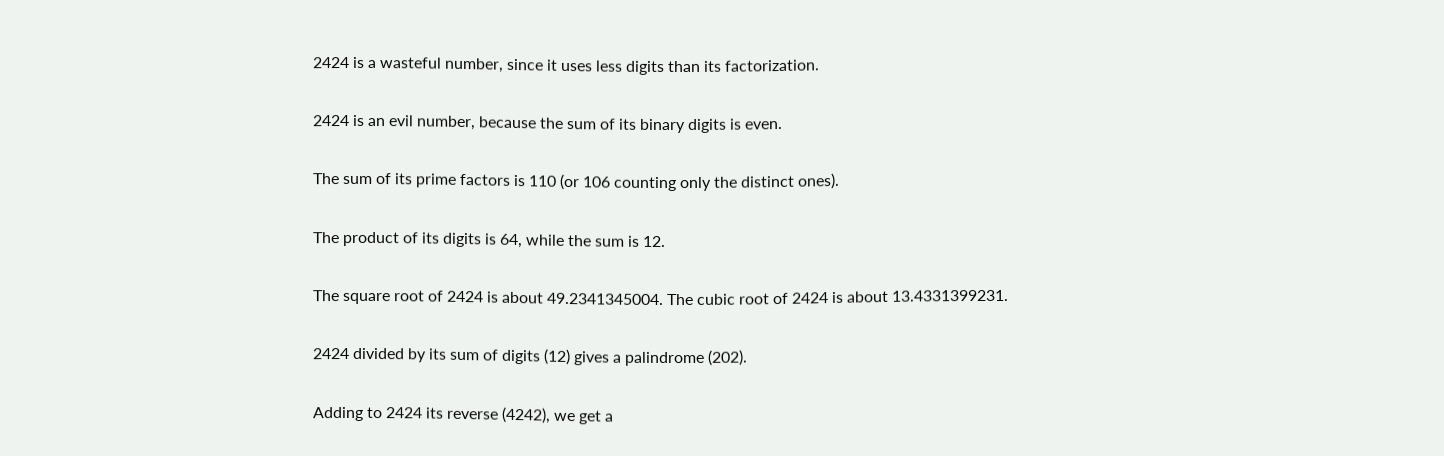2424 is a wasteful number, since it uses less digits than its factorization.

2424 is an evil number, because the sum of its binary digits is even.

The sum of its prime factors is 110 (or 106 counting only the distinct ones).

The product of its digits is 64, while the sum is 12.

The square root of 2424 is about 49.2341345004. The cubic root of 2424 is about 13.4331399231.

2424 divided by its sum of digits (12) gives a palindrome (202).

Adding to 2424 its reverse (4242), we get a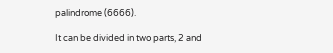palindrome (6666).

It can be divided in two parts, 2 and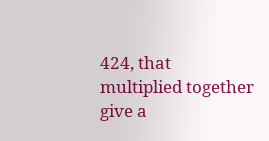424, that multiplied together give a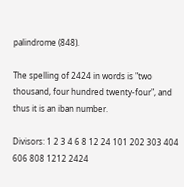palindrome (848).

The spelling of 2424 in words is "two thousand, four hundred twenty-four", and thus it is an iban number.

Divisors: 1 2 3 4 6 8 12 24 101 202 303 404 606 808 1212 2424